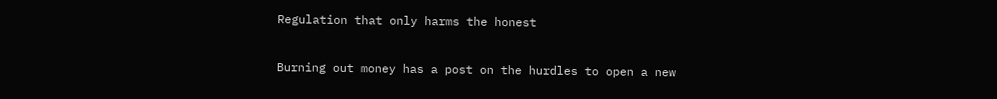Regulation that only harms the honest

Burning out money has a post on the hurdles to open a new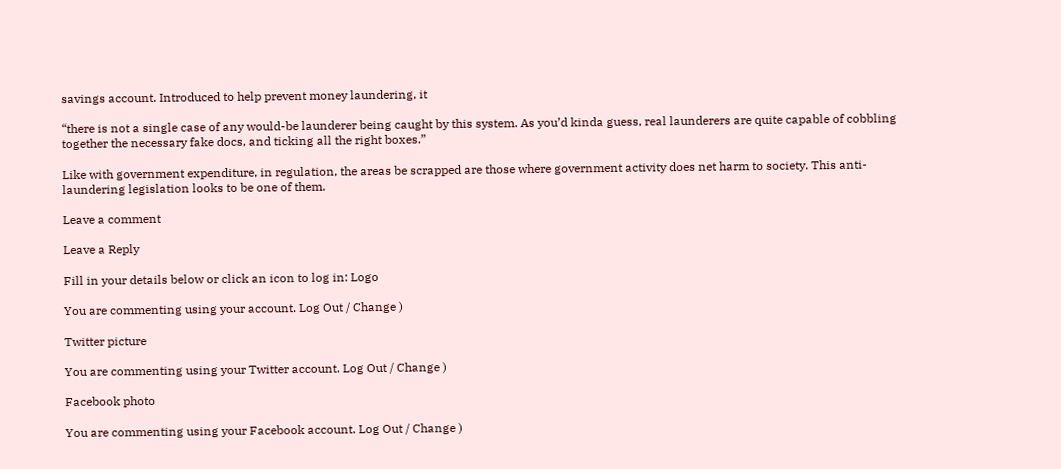savings account. Introduced to help prevent money laundering, it

“there is not a single case of any would-be launderer being caught by this system. As you’d kinda guess, real launderers are quite capable of cobbling together the necessary fake docs, and ticking all the right boxes.”

Like with government expenditure, in regulation, the areas be scrapped are those where government activity does net harm to society. This anti-laundering legislation looks to be one of them.

Leave a comment

Leave a Reply

Fill in your details below or click an icon to log in: Logo

You are commenting using your account. Log Out / Change )

Twitter picture

You are commenting using your Twitter account. Log Out / Change )

Facebook photo

You are commenting using your Facebook account. Log Out / Change )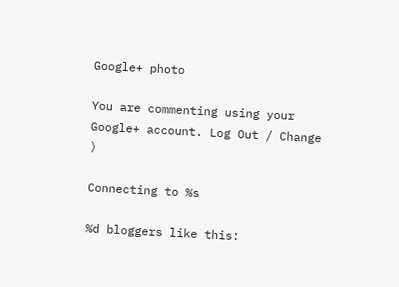Google+ photo

You are commenting using your Google+ account. Log Out / Change )

Connecting to %s

%d bloggers like this: